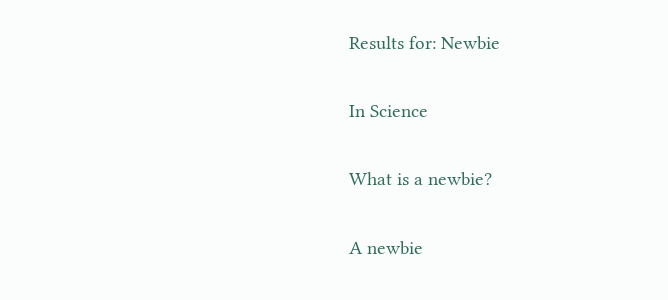Results for: Newbie

In Science

What is a newbie?

A newbie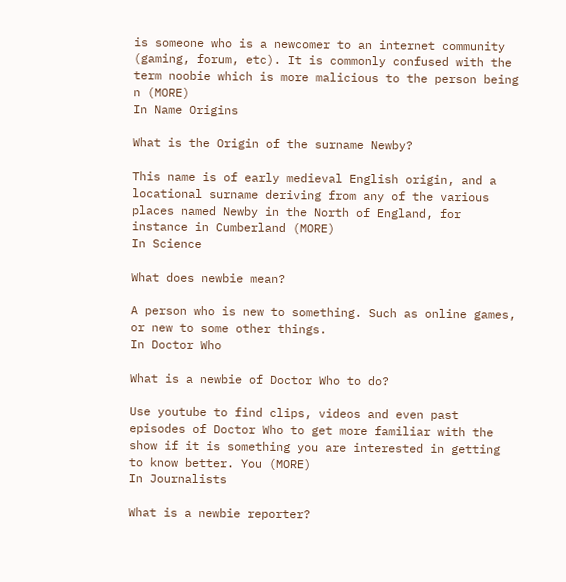is someone who is a newcomer to an internet community (gaming, forum, etc). It is commonly confused with the term noobie which is more malicious to the person being n (MORE)
In Name Origins

What is the Origin of the surname Newby?

This name is of early medieval English origin, and a locational surname deriving from any of the various places named Newby in the North of England, for instance in Cumberland (MORE)
In Science

What does newbie mean?

A person who is new to something. Such as online games, or new to some other things.
In Doctor Who

What is a newbie of Doctor Who to do?

Use youtube to find clips, videos and even past episodes of Doctor Who to get more familiar with the show if it is something you are interested in getting to know better. You (MORE)
In Journalists

What is a newbie reporter?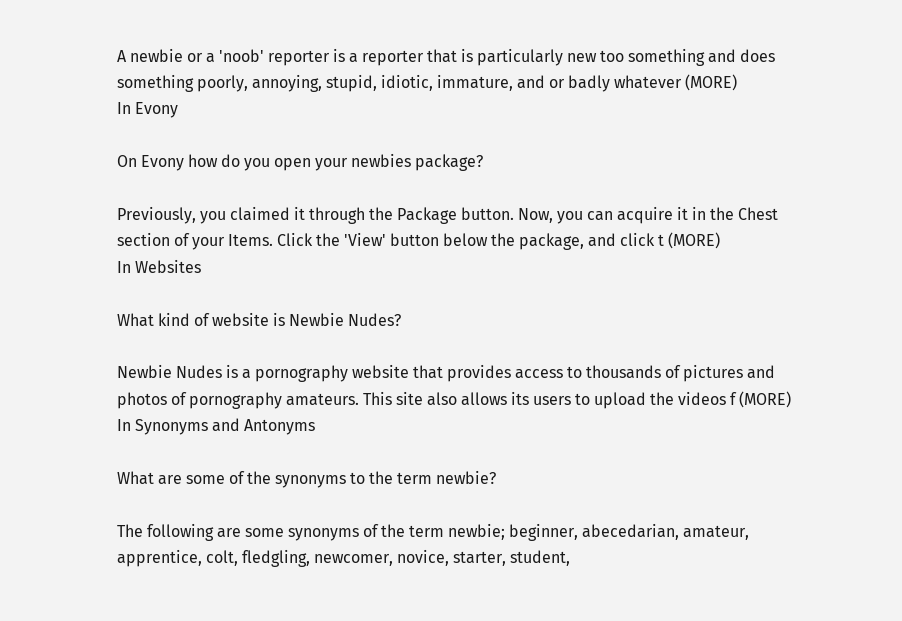A newbie or a 'noob' reporter is a reporter that is particularly new too something and does something poorly, annoying, stupid, idiotic, immature, and or badly whatever (MORE)
In Evony

On Evony how do you open your newbies package?

Previously, you claimed it through the Package button. Now, you can acquire it in the Chest section of your Items. Click the 'View' button below the package, and click t (MORE)
In Websites

What kind of website is Newbie Nudes?

Newbie Nudes is a pornography website that provides access to thousands of pictures and photos of pornography amateurs. This site also allows its users to upload the videos f (MORE)
In Synonyms and Antonyms

What are some of the synonyms to the term newbie?

The following are some synonyms of the term newbie; beginner, abecedarian, amateur, apprentice, colt, fledgling, newcomer, novice, starter, student,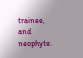trainee, and neophyte.